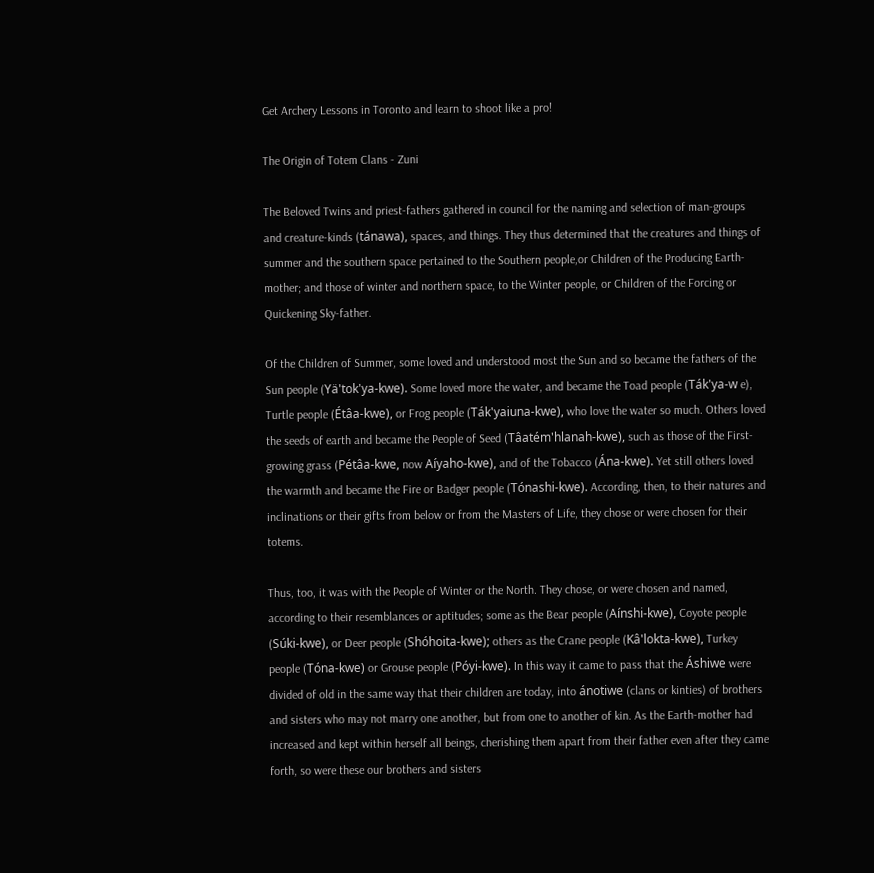Get Archery Lessons in Toronto and learn to shoot like a pro!

The Origin of Totem Clans - Zuni

The Beloved Twins and priest-fathers gathered in council for the naming and selection of man-groups and creature-kinds (tánawa), spaces, and things. They thus determined that the creatures and things of summer and the southern space pertained to the Southern people,or Children of the Producing Earth-mother; and those of winter and northern space, to the Winter people, or Children of the Forcing or Quickening Sky-father.

Of the Children of Summer, some loved and understood most the Sun and so became the fathers of the Sun people (Yä'tok'ya-kwe). Some loved more the water, and became the Toad people (Ták'ya-w e), Turtle people (Étâa-kwe), or Frog people (Ták'yaiuna-kwe), who love the water so much. Others loved the seeds of earth and became the People of Seed (Tâatém'hlanah-kwe), such as those of the First-growing grass (Pétâa-kwe, now Aíyaho-kwe), and of the Tobacco (Ána-kwe). Yet still others loved the warmth and became the Fire or Badger people (Tónashi-kwe). According, then, to their natures and inclinations or their gifts from below or from the Masters of Life, they chose or were chosen for their totems.

Thus, too, it was with the People of Winter or the North. They chose, or were chosen and named, according to their resemblances or aptitudes; some as the Bear people (Aínshi-kwe), Coyote people (Súki-kwe), or Deer people (Shóhoita-kwe); others as the Crane people (Kâ'lokta-kwe), Turkey people (Tóna-kwe) or Grouse people (Póyi-kwe). In this way it came to pass that the Áshiwe were divided of old in the same way that their children are today, into ánotiwe (clans or kinties) of brothers and sisters who may not marry one another, but from one to another of kin. As the Earth-mother had increased and kept within herself all beings, cherishing them apart from their father even after they came forth, so were these our brothers and sisters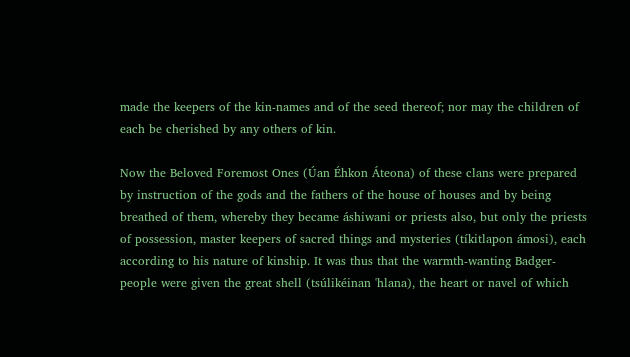made the keepers of the kin-names and of the seed thereof; nor may the children of each be cherished by any others of kin.

Now the Beloved Foremost Ones (Úan Éhkon Áteona) of these clans were prepared by instruction of the gods and the fathers of the house of houses and by being breathed of them, whereby they became áshiwani or priests also, but only the priests of possession, master keepers of sacred things and mysteries (tíkitlapon ámosi), each according to his nature of kinship. It was thus that the warmth-wanting Badger-people were given the great shell (tsúlikéinan 'hlana), the heart or navel of which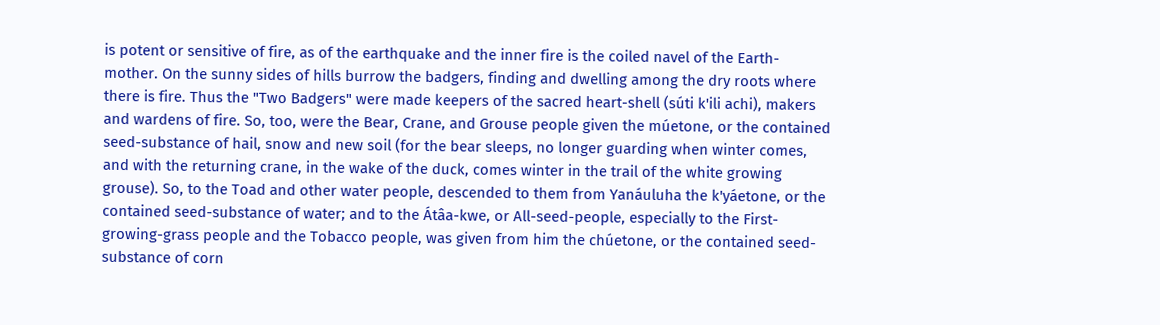is potent or sensitive of fire, as of the earthquake and the inner fire is the coiled navel of the Earth-mother. On the sunny sides of hills burrow the badgers, finding and dwelling among the dry roots where there is fire. Thus the "Two Badgers" were made keepers of the sacred heart-shell (súti k'ili achi), makers and wardens of fire. So, too, were the Bear, Crane, and Grouse people given the múetone, or the contained seed-substance of hail, snow and new soil (for the bear sleeps, no longer guarding when winter comes, and with the returning crane, in the wake of the duck, comes winter in the trail of the white growing grouse). So, to the Toad and other water people, descended to them from Yanáuluha the k'yáetone, or the contained seed-substance of water; and to the Átâa-kwe, or All-seed-people, especially to the First-growing-grass people and the Tobacco people, was given from him the chúetone, or the contained seed-substance of corn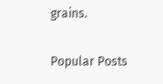grains.

Popular Posts